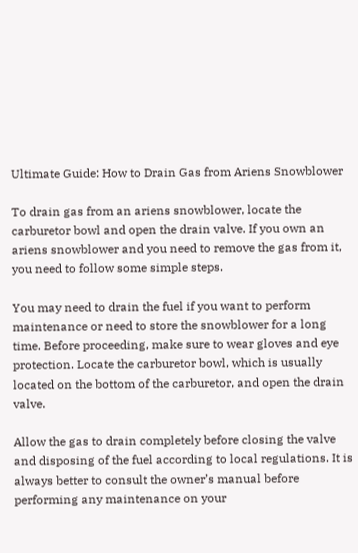Ultimate Guide: How to Drain Gas from Ariens Snowblower

To drain gas from an ariens snowblower, locate the carburetor bowl and open the drain valve. If you own an ariens snowblower and you need to remove the gas from it, you need to follow some simple steps.

You may need to drain the fuel if you want to perform maintenance or need to store the snowblower for a long time. Before proceeding, make sure to wear gloves and eye protection. Locate the carburetor bowl, which is usually located on the bottom of the carburetor, and open the drain valve.

Allow the gas to drain completely before closing the valve and disposing of the fuel according to local regulations. It is always better to consult the owner’s manual before performing any maintenance on your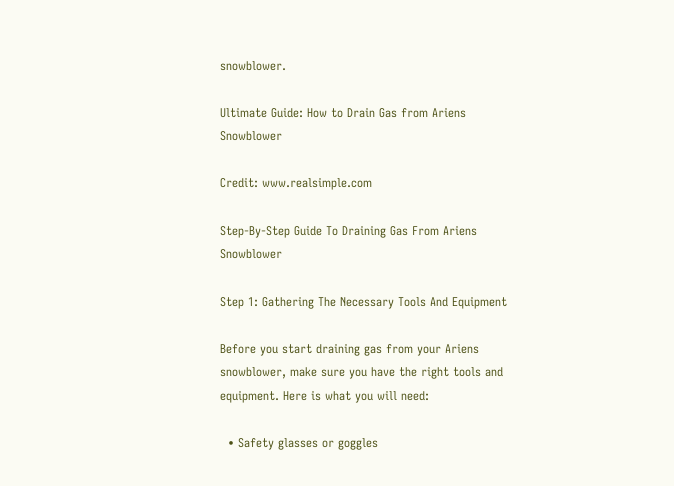snowblower.

Ultimate Guide: How to Drain Gas from Ariens Snowblower

Credit: www.realsimple.com

Step-By-Step Guide To Draining Gas From Ariens Snowblower

Step 1: Gathering The Necessary Tools And Equipment

Before you start draining gas from your Ariens snowblower, make sure you have the right tools and equipment. Here is what you will need:

  • Safety glasses or goggles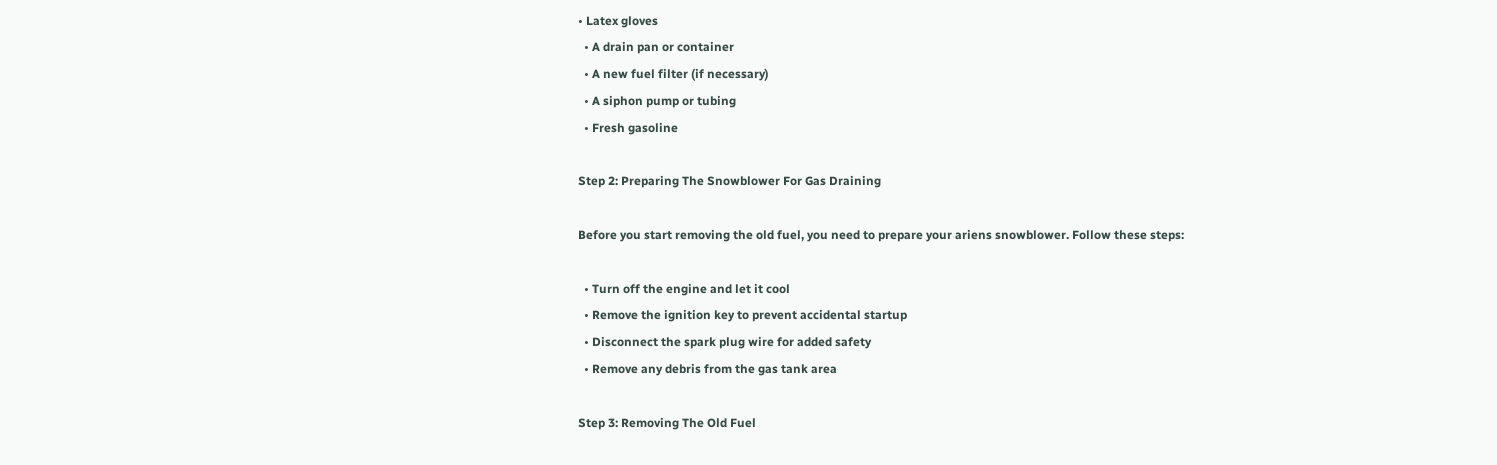• Latex gloves
  • A drain pan or container
  • A new fuel filter (if necessary)
  • A siphon pump or tubing
  • Fresh gasoline

Step 2: Preparing The Snowblower For Gas Draining

Before you start removing the old fuel, you need to prepare your ariens snowblower. Follow these steps:

  • Turn off the engine and let it cool
  • Remove the ignition key to prevent accidental startup
  • Disconnect the spark plug wire for added safety
  • Remove any debris from the gas tank area

Step 3: Removing The Old Fuel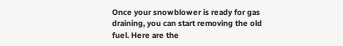Once your snowblower is ready for gas draining, you can start removing the old fuel. Here are the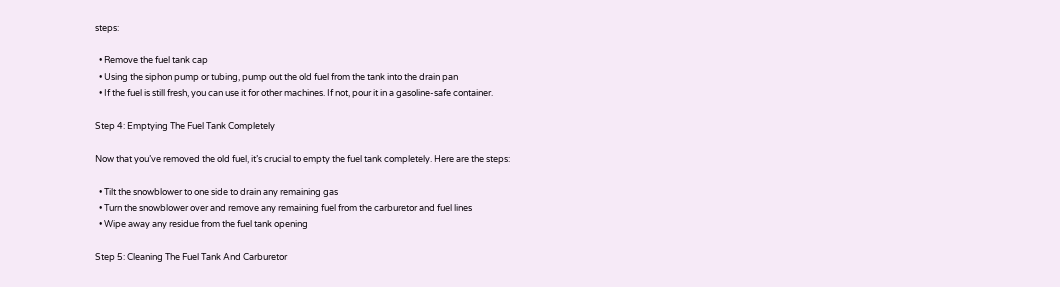steps:

  • Remove the fuel tank cap
  • Using the siphon pump or tubing, pump out the old fuel from the tank into the drain pan
  • If the fuel is still fresh, you can use it for other machines. If not, pour it in a gasoline-safe container.

Step 4: Emptying The Fuel Tank Completely

Now that you’ve removed the old fuel, it’s crucial to empty the fuel tank completely. Here are the steps:

  • Tilt the snowblower to one side to drain any remaining gas
  • Turn the snowblower over and remove any remaining fuel from the carburetor and fuel lines
  • Wipe away any residue from the fuel tank opening

Step 5: Cleaning The Fuel Tank And Carburetor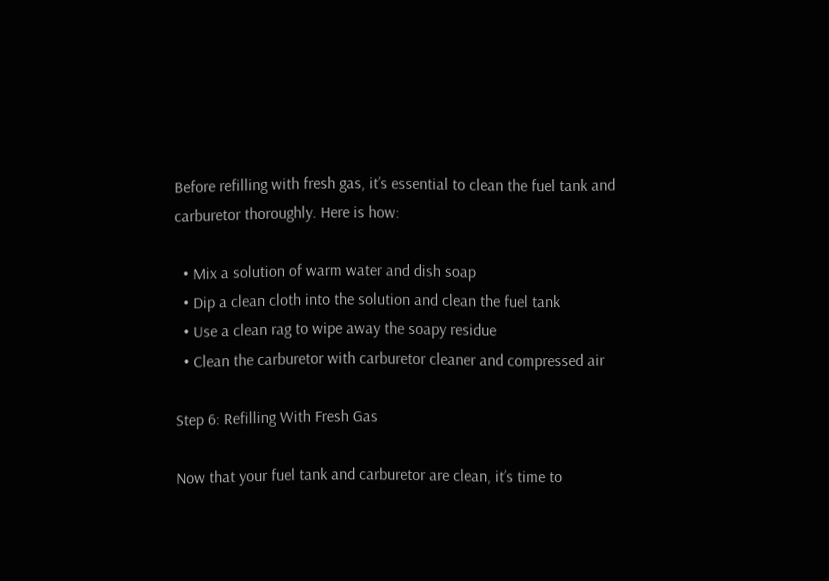Before refilling with fresh gas, it’s essential to clean the fuel tank and carburetor thoroughly. Here is how:

  • Mix a solution of warm water and dish soap
  • Dip a clean cloth into the solution and clean the fuel tank
  • Use a clean rag to wipe away the soapy residue
  • Clean the carburetor with carburetor cleaner and compressed air

Step 6: Refilling With Fresh Gas

Now that your fuel tank and carburetor are clean, it’s time to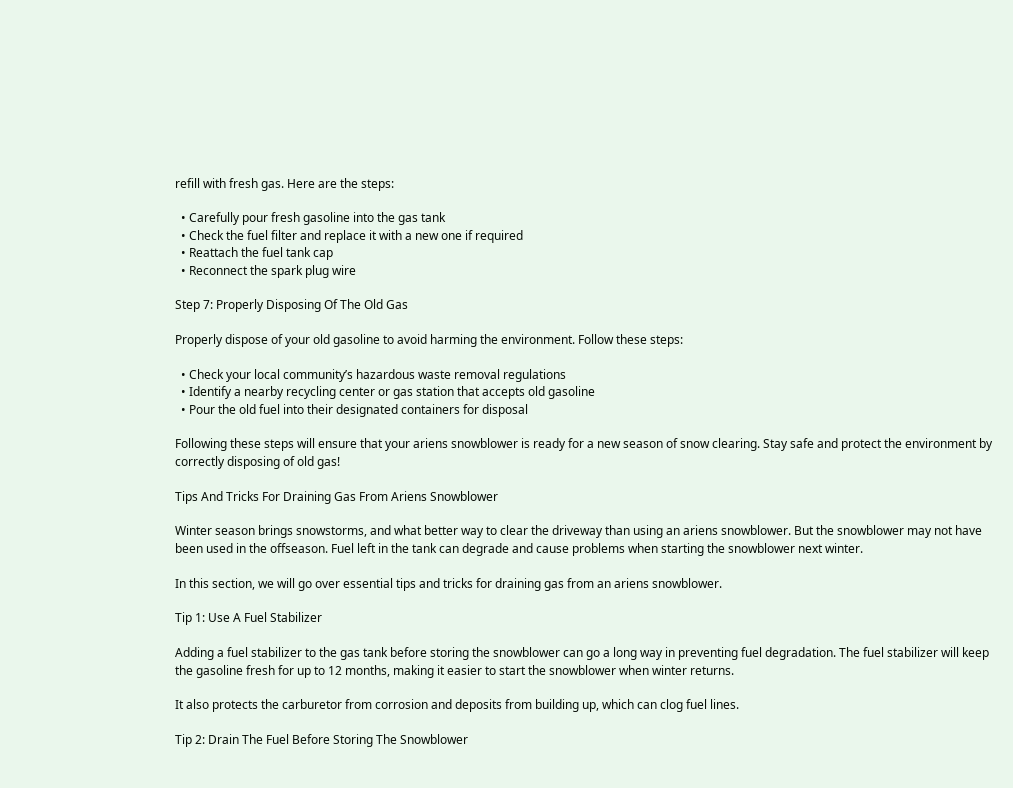refill with fresh gas. Here are the steps:

  • Carefully pour fresh gasoline into the gas tank
  • Check the fuel filter and replace it with a new one if required
  • Reattach the fuel tank cap
  • Reconnect the spark plug wire

Step 7: Properly Disposing Of The Old Gas

Properly dispose of your old gasoline to avoid harming the environment. Follow these steps:

  • Check your local community’s hazardous waste removal regulations
  • Identify a nearby recycling center or gas station that accepts old gasoline
  • Pour the old fuel into their designated containers for disposal

Following these steps will ensure that your ariens snowblower is ready for a new season of snow clearing. Stay safe and protect the environment by correctly disposing of old gas!

Tips And Tricks For Draining Gas From Ariens Snowblower

Winter season brings snowstorms, and what better way to clear the driveway than using an ariens snowblower. But the snowblower may not have been used in the offseason. Fuel left in the tank can degrade and cause problems when starting the snowblower next winter.

In this section, we will go over essential tips and tricks for draining gas from an ariens snowblower.

Tip 1: Use A Fuel Stabilizer

Adding a fuel stabilizer to the gas tank before storing the snowblower can go a long way in preventing fuel degradation. The fuel stabilizer will keep the gasoline fresh for up to 12 months, making it easier to start the snowblower when winter returns.

It also protects the carburetor from corrosion and deposits from building up, which can clog fuel lines.

Tip 2: Drain The Fuel Before Storing The Snowblower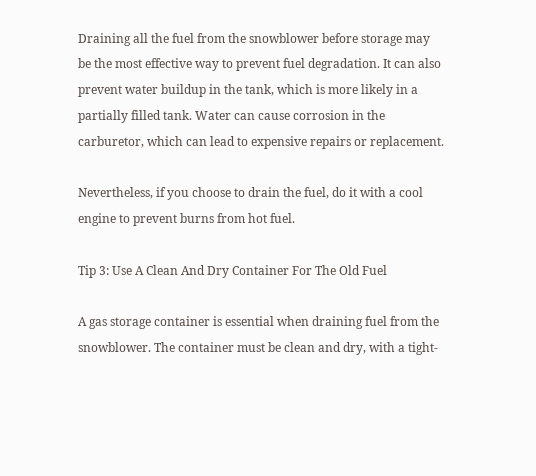Draining all the fuel from the snowblower before storage may be the most effective way to prevent fuel degradation. It can also prevent water buildup in the tank, which is more likely in a partially filled tank. Water can cause corrosion in the carburetor, which can lead to expensive repairs or replacement.

Nevertheless, if you choose to drain the fuel, do it with a cool engine to prevent burns from hot fuel.

Tip 3: Use A Clean And Dry Container For The Old Fuel

A gas storage container is essential when draining fuel from the snowblower. The container must be clean and dry, with a tight-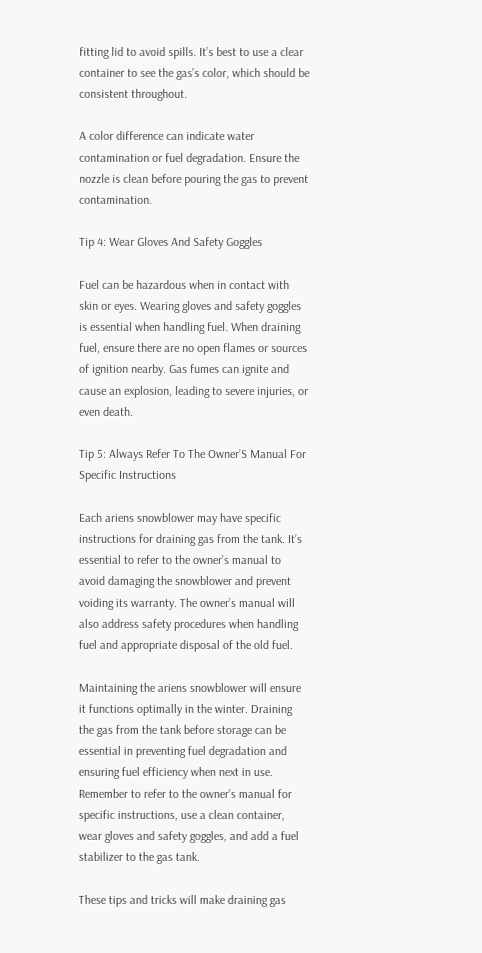fitting lid to avoid spills. It’s best to use a clear container to see the gas’s color, which should be consistent throughout.

A color difference can indicate water contamination or fuel degradation. Ensure the nozzle is clean before pouring the gas to prevent contamination.

Tip 4: Wear Gloves And Safety Goggles

Fuel can be hazardous when in contact with skin or eyes. Wearing gloves and safety goggles is essential when handling fuel. When draining fuel, ensure there are no open flames or sources of ignition nearby. Gas fumes can ignite and cause an explosion, leading to severe injuries, or even death.

Tip 5: Always Refer To The Owner’S Manual For Specific Instructions

Each ariens snowblower may have specific instructions for draining gas from the tank. It’s essential to refer to the owner’s manual to avoid damaging the snowblower and prevent voiding its warranty. The owner’s manual will also address safety procedures when handling fuel and appropriate disposal of the old fuel.

Maintaining the ariens snowblower will ensure it functions optimally in the winter. Draining the gas from the tank before storage can be essential in preventing fuel degradation and ensuring fuel efficiency when next in use. Remember to refer to the owner’s manual for specific instructions, use a clean container, wear gloves and safety goggles, and add a fuel stabilizer to the gas tank.

These tips and tricks will make draining gas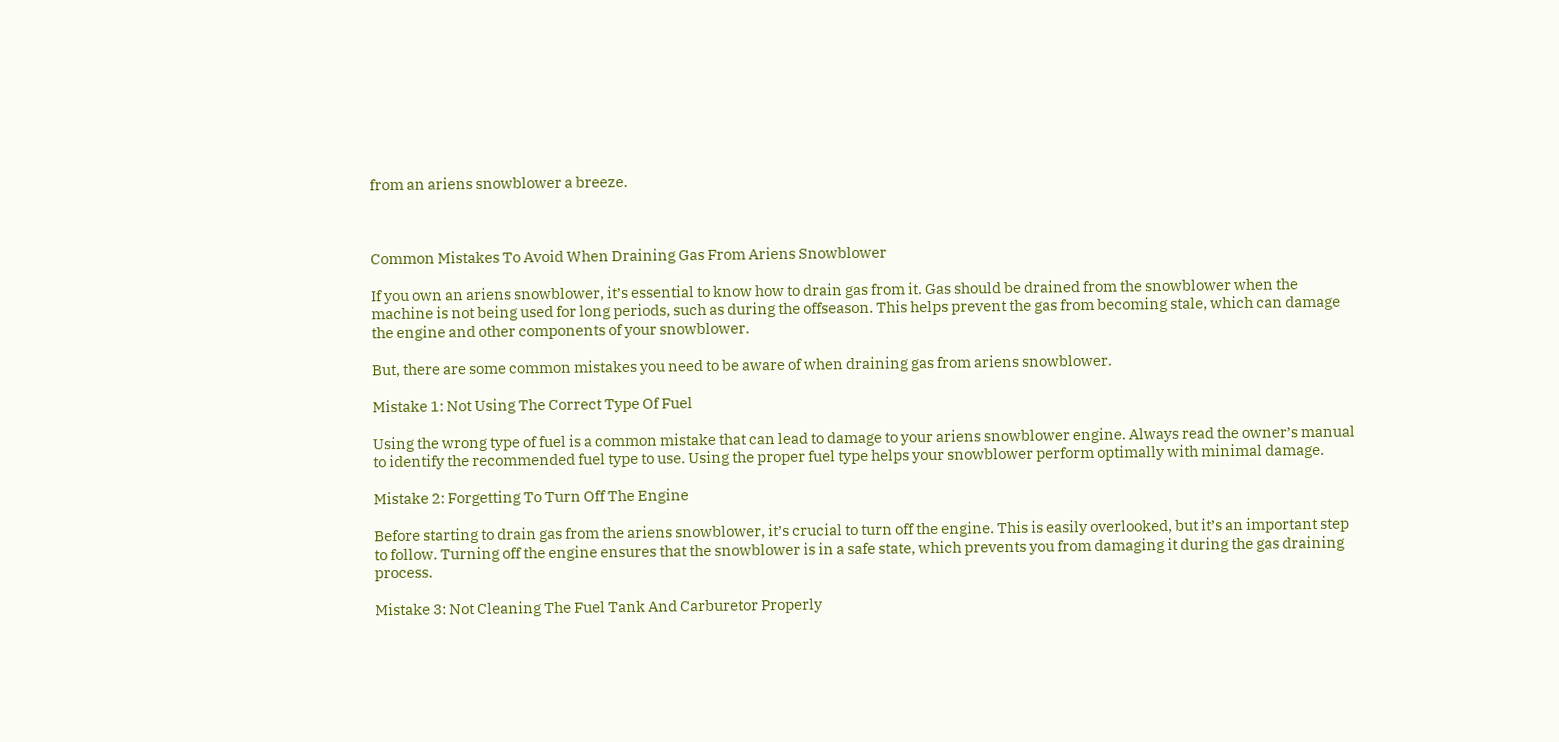from an ariens snowblower a breeze.



Common Mistakes To Avoid When Draining Gas From Ariens Snowblower

If you own an ariens snowblower, it’s essential to know how to drain gas from it. Gas should be drained from the snowblower when the machine is not being used for long periods, such as during the offseason. This helps prevent the gas from becoming stale, which can damage the engine and other components of your snowblower.

But, there are some common mistakes you need to be aware of when draining gas from ariens snowblower.

Mistake 1: Not Using The Correct Type Of Fuel

Using the wrong type of fuel is a common mistake that can lead to damage to your ariens snowblower engine. Always read the owner’s manual to identify the recommended fuel type to use. Using the proper fuel type helps your snowblower perform optimally with minimal damage.

Mistake 2: Forgetting To Turn Off The Engine

Before starting to drain gas from the ariens snowblower, it’s crucial to turn off the engine. This is easily overlooked, but it’s an important step to follow. Turning off the engine ensures that the snowblower is in a safe state, which prevents you from damaging it during the gas draining process.

Mistake 3: Not Cleaning The Fuel Tank And Carburetor Properly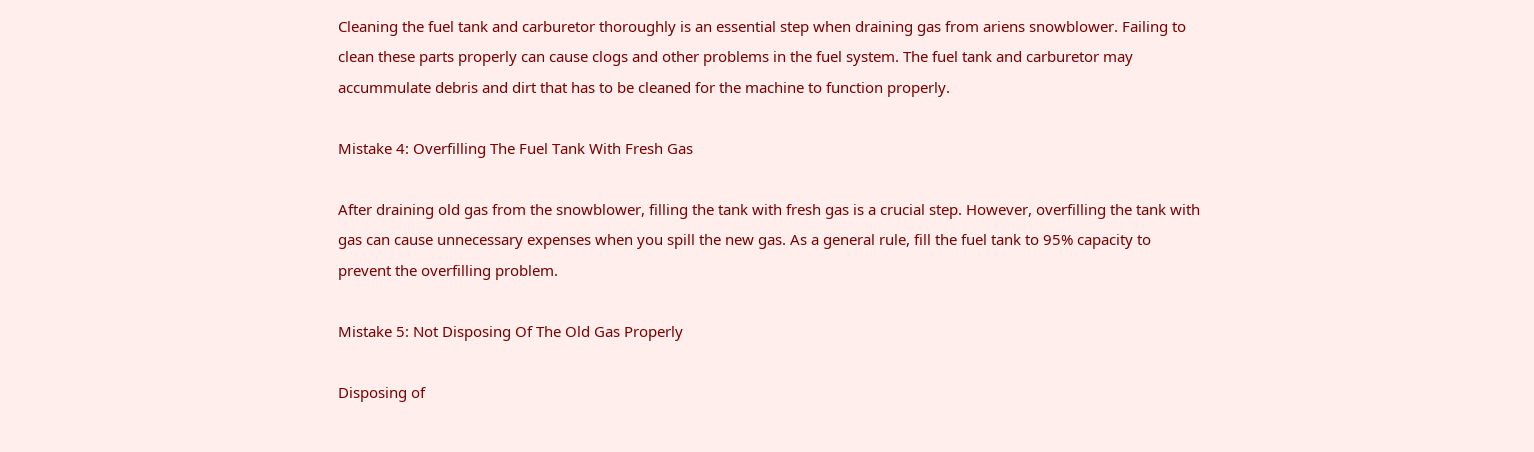Cleaning the fuel tank and carburetor thoroughly is an essential step when draining gas from ariens snowblower. Failing to clean these parts properly can cause clogs and other problems in the fuel system. The fuel tank and carburetor may accummulate debris and dirt that has to be cleaned for the machine to function properly.

Mistake 4: Overfilling The Fuel Tank With Fresh Gas

After draining old gas from the snowblower, filling the tank with fresh gas is a crucial step. However, overfilling the tank with gas can cause unnecessary expenses when you spill the new gas. As a general rule, fill the fuel tank to 95% capacity to prevent the overfilling problem.

Mistake 5: Not Disposing Of The Old Gas Properly

Disposing of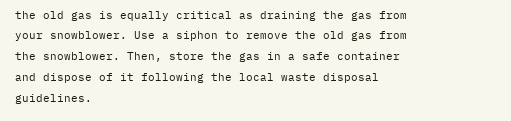the old gas is equally critical as draining the gas from your snowblower. Use a siphon to remove the old gas from the snowblower. Then, store the gas in a safe container and dispose of it following the local waste disposal guidelines.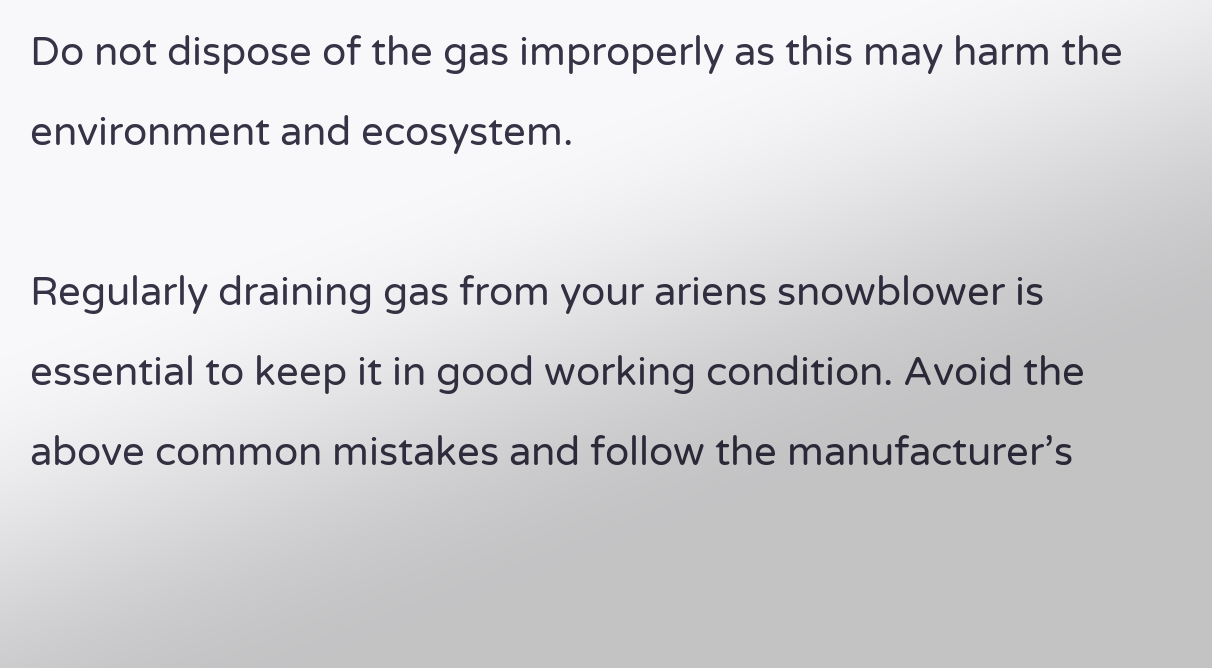Do not dispose of the gas improperly as this may harm the environment and ecosystem.

Regularly draining gas from your ariens snowblower is essential to keep it in good working condition. Avoid the above common mistakes and follow the manufacturer’s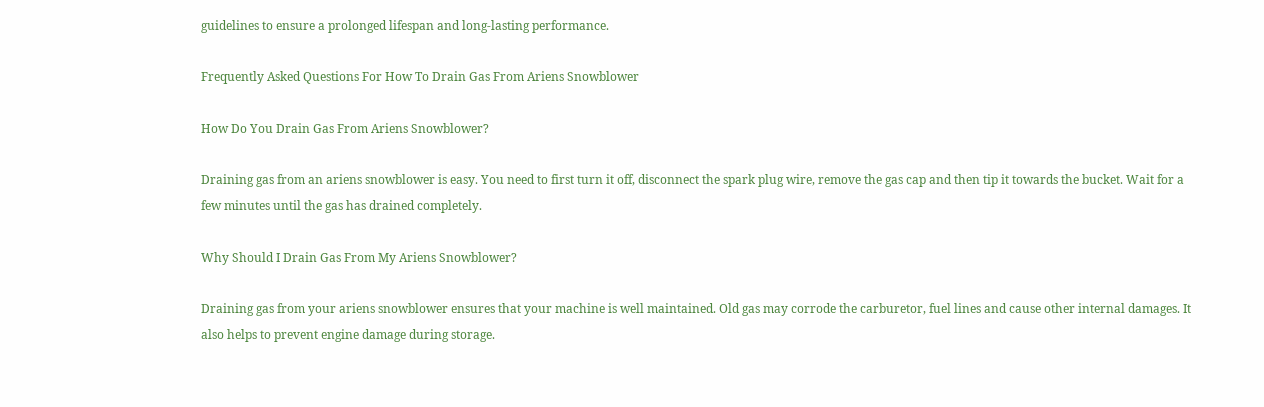guidelines to ensure a prolonged lifespan and long-lasting performance.

Frequently Asked Questions For How To Drain Gas From Ariens Snowblower

How Do You Drain Gas From Ariens Snowblower?

Draining gas from an ariens snowblower is easy. You need to first turn it off, disconnect the spark plug wire, remove the gas cap and then tip it towards the bucket. Wait for a few minutes until the gas has drained completely.

Why Should I Drain Gas From My Ariens Snowblower?

Draining gas from your ariens snowblower ensures that your machine is well maintained. Old gas may corrode the carburetor, fuel lines and cause other internal damages. It also helps to prevent engine damage during storage.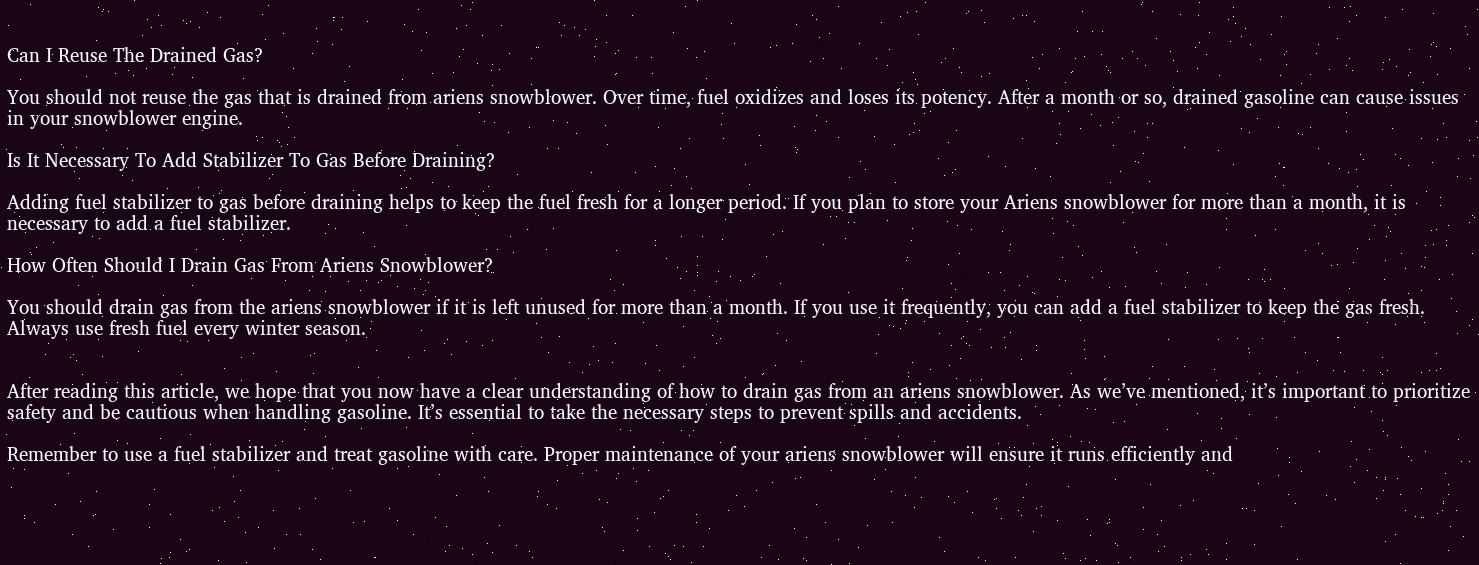Can I Reuse The Drained Gas?

You should not reuse the gas that is drained from ariens snowblower. Over time, fuel oxidizes and loses its potency. After a month or so, drained gasoline can cause issues in your snowblower engine.

Is It Necessary To Add Stabilizer To Gas Before Draining?

Adding fuel stabilizer to gas before draining helps to keep the fuel fresh for a longer period. If you plan to store your Ariens snowblower for more than a month, it is necessary to add a fuel stabilizer.

How Often Should I Drain Gas From Ariens Snowblower?

You should drain gas from the ariens snowblower if it is left unused for more than a month. If you use it frequently, you can add a fuel stabilizer to keep the gas fresh. Always use fresh fuel every winter season.


After reading this article, we hope that you now have a clear understanding of how to drain gas from an ariens snowblower. As we’ve mentioned, it’s important to prioritize safety and be cautious when handling gasoline. It’s essential to take the necessary steps to prevent spills and accidents.

Remember to use a fuel stabilizer and treat gasoline with care. Proper maintenance of your ariens snowblower will ensure it runs efficiently and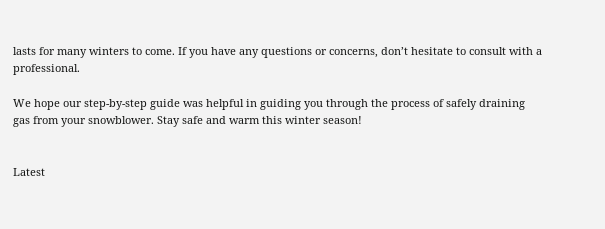lasts for many winters to come. If you have any questions or concerns, don’t hesitate to consult with a professional.

We hope our step-by-step guide was helpful in guiding you through the process of safely draining gas from your snowblower. Stay safe and warm this winter season!


Latest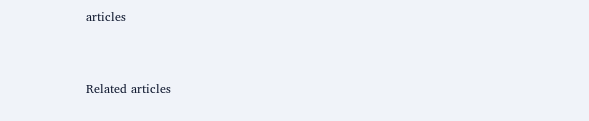articles


Related articles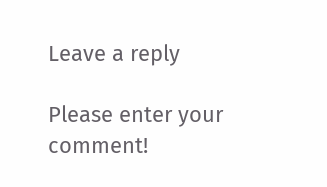Leave a reply

Please enter your comment!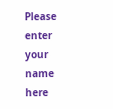Please enter your name here